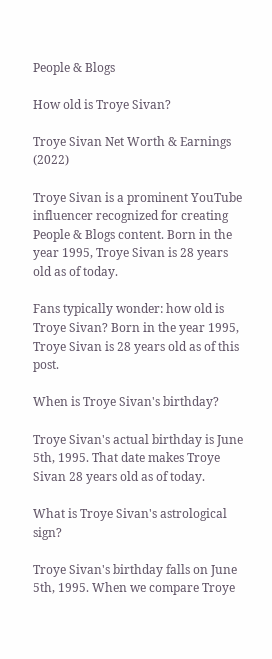People & Blogs

How old is Troye Sivan?

Troye Sivan Net Worth & Earnings (2022)

Troye Sivan is a prominent YouTube influencer recognized for creating People & Blogs content. Born in the year 1995, Troye Sivan is 28 years old as of today.

Fans typically wonder: how old is Troye Sivan? Born in the year 1995, Troye Sivan is 28 years old as of this post.

When is Troye Sivan's birthday?

Troye Sivan's actual birthday is June 5th, 1995. That date makes Troye Sivan 28 years old as of today.

What is Troye Sivan's astrological sign?

Troye Sivan's birthday falls on June 5th, 1995. When we compare Troye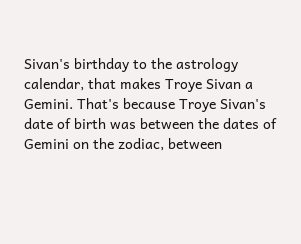Sivan's birthday to the astrology calendar, that makes Troye Sivan a Gemini. That's because Troye Sivan's date of birth was between the dates of Gemini on the zodiac, between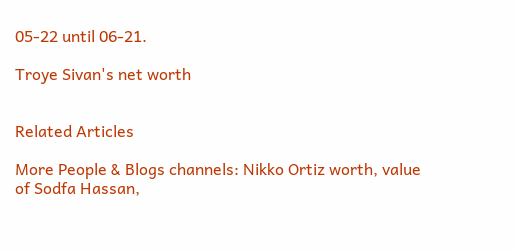05-22 until 06-21.

Troye Sivan's net worth


Related Articles

More People & Blogs channels: Nikko Ortiz worth, value of Sodfa Hassan,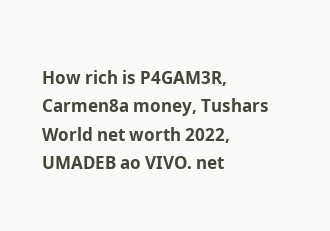How rich is P4GAM3R, Carmen8a money, Tushars World net worth 2022, UMADEB ao VIVO. net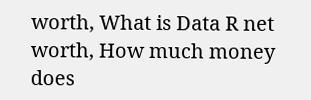worth, What is Data R net worth, How much money does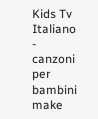Kids Tv Italiano - canzoni per bambini make